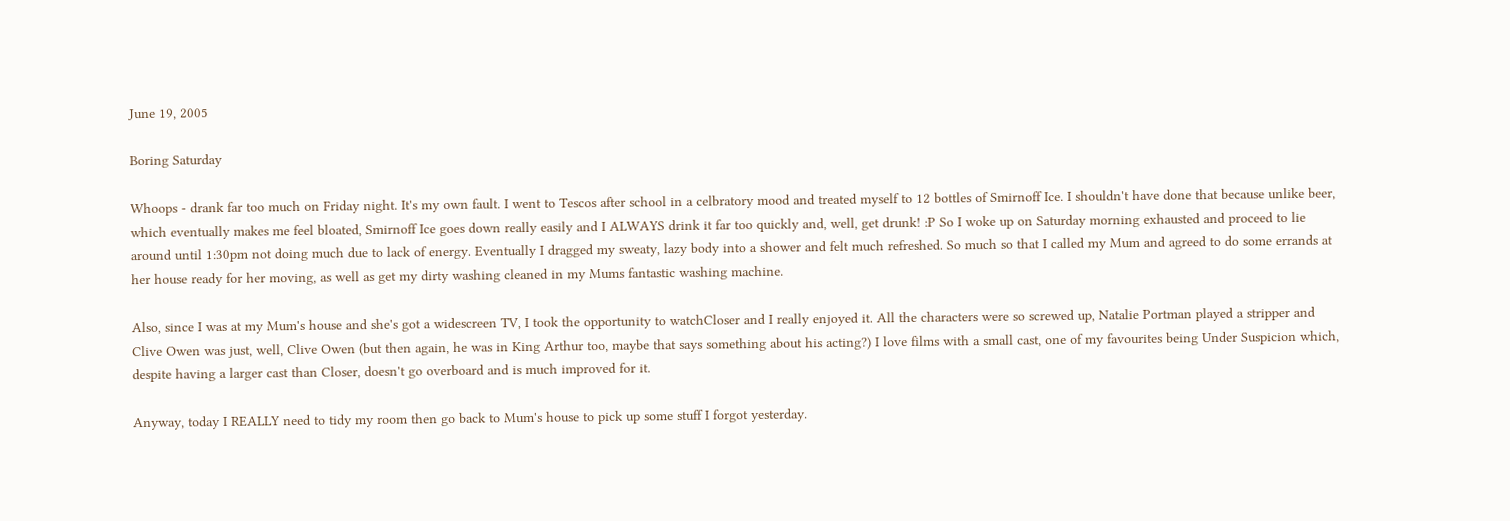June 19, 2005

Boring Saturday

Whoops - drank far too much on Friday night. It's my own fault. I went to Tescos after school in a celbratory mood and treated myself to 12 bottles of Smirnoff Ice. I shouldn't have done that because unlike beer, which eventually makes me feel bloated, Smirnoff Ice goes down really easily and I ALWAYS drink it far too quickly and, well, get drunk! :P So I woke up on Saturday morning exhausted and proceed to lie around until 1:30pm not doing much due to lack of energy. Eventually I dragged my sweaty, lazy body into a shower and felt much refreshed. So much so that I called my Mum and agreed to do some errands at her house ready for her moving, as well as get my dirty washing cleaned in my Mums fantastic washing machine.

Also, since I was at my Mum's house and she's got a widescreen TV, I took the opportunity to watchCloser and I really enjoyed it. All the characters were so screwed up, Natalie Portman played a stripper and Clive Owen was just, well, Clive Owen (but then again, he was in King Arthur too, maybe that says something about his acting?) I love films with a small cast, one of my favourites being Under Suspicion which, despite having a larger cast than Closer, doesn't go overboard and is much improved for it.

Anyway, today I REALLY need to tidy my room then go back to Mum's house to pick up some stuff I forgot yesterday.